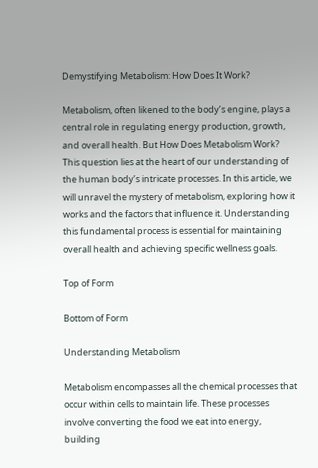Demystifying Metabolism: How Does It Work?

Metabolism, often likened to the body’s engine, plays a central role in regulating energy production, growth, and overall health. But How Does Metabolism Work? This question lies at the heart of our understanding of the human body’s intricate processes. In this article, we will unravel the mystery of metabolism, exploring how it works and the factors that influence it. Understanding this fundamental process is essential for maintaining overall health and achieving specific wellness goals.

Top of Form

Bottom of Form

Understanding Metabolism

Metabolism encompasses all the chemical processes that occur within cells to maintain life. These processes involve converting the food we eat into energy, building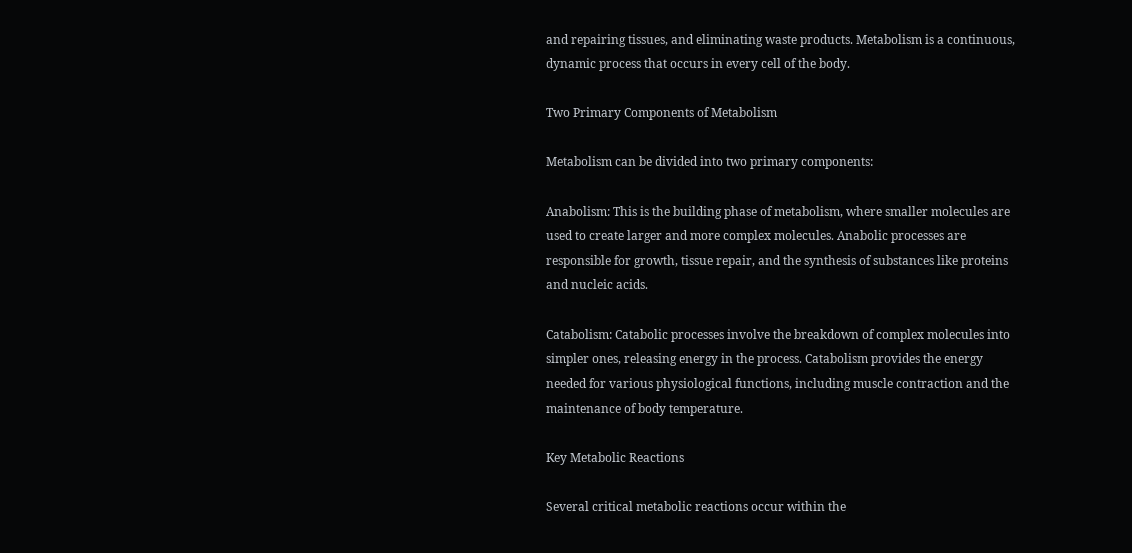and repairing tissues, and eliminating waste products. Metabolism is a continuous, dynamic process that occurs in every cell of the body.

Two Primary Components of Metabolism

Metabolism can be divided into two primary components:

Anabolism: This is the building phase of metabolism, where smaller molecules are used to create larger and more complex molecules. Anabolic processes are responsible for growth, tissue repair, and the synthesis of substances like proteins and nucleic acids.

Catabolism: Catabolic processes involve the breakdown of complex molecules into simpler ones, releasing energy in the process. Catabolism provides the energy needed for various physiological functions, including muscle contraction and the maintenance of body temperature.

Key Metabolic Reactions

Several critical metabolic reactions occur within the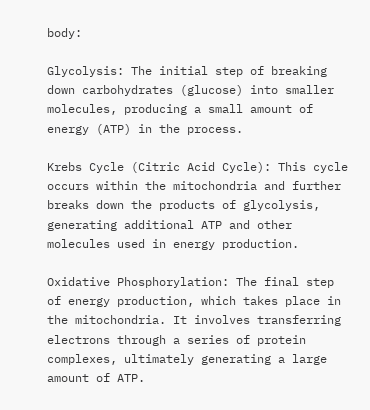body:

Glycolysis: The initial step of breaking down carbohydrates (glucose) into smaller molecules, producing a small amount of energy (ATP) in the process.

Krebs Cycle (Citric Acid Cycle): This cycle occurs within the mitochondria and further breaks down the products of glycolysis, generating additional ATP and other molecules used in energy production.

Oxidative Phosphorylation: The final step of energy production, which takes place in the mitochondria. It involves transferring electrons through a series of protein complexes, ultimately generating a large amount of ATP.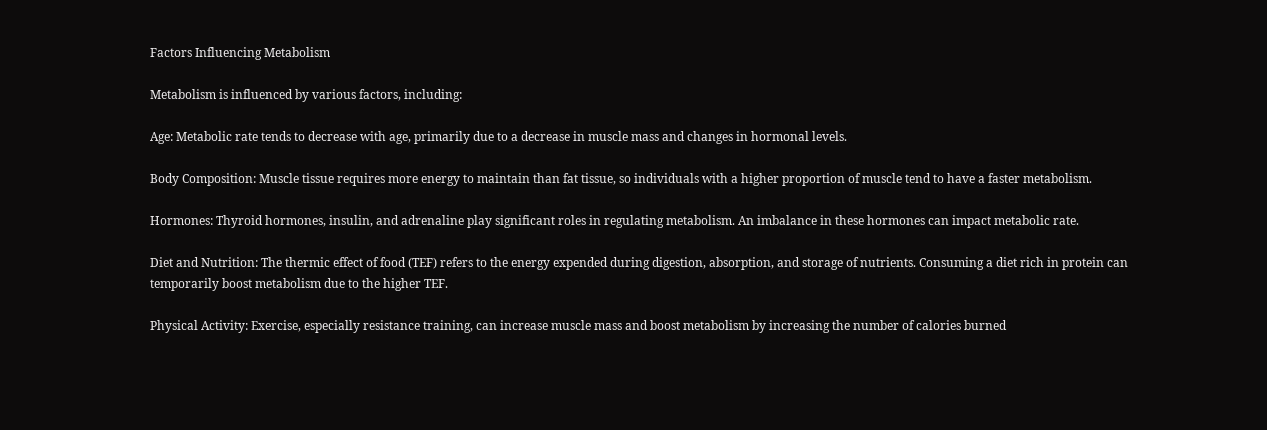Factors Influencing Metabolism

Metabolism is influenced by various factors, including:

Age: Metabolic rate tends to decrease with age, primarily due to a decrease in muscle mass and changes in hormonal levels.

Body Composition: Muscle tissue requires more energy to maintain than fat tissue, so individuals with a higher proportion of muscle tend to have a faster metabolism.

Hormones: Thyroid hormones, insulin, and adrenaline play significant roles in regulating metabolism. An imbalance in these hormones can impact metabolic rate.

Diet and Nutrition: The thermic effect of food (TEF) refers to the energy expended during digestion, absorption, and storage of nutrients. Consuming a diet rich in protein can temporarily boost metabolism due to the higher TEF.

Physical Activity: Exercise, especially resistance training, can increase muscle mass and boost metabolism by increasing the number of calories burned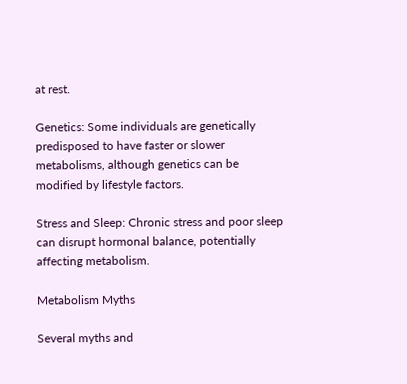at rest.

Genetics: Some individuals are genetically predisposed to have faster or slower metabolisms, although genetics can be modified by lifestyle factors.

Stress and Sleep: Chronic stress and poor sleep can disrupt hormonal balance, potentially affecting metabolism.

Metabolism Myths

Several myths and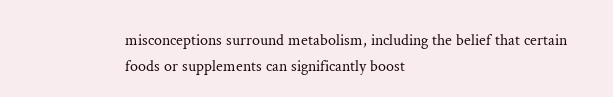misconceptions surround metabolism, including the belief that certain foods or supplements can significantly boost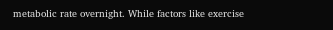metabolic rate overnight. While factors like exercise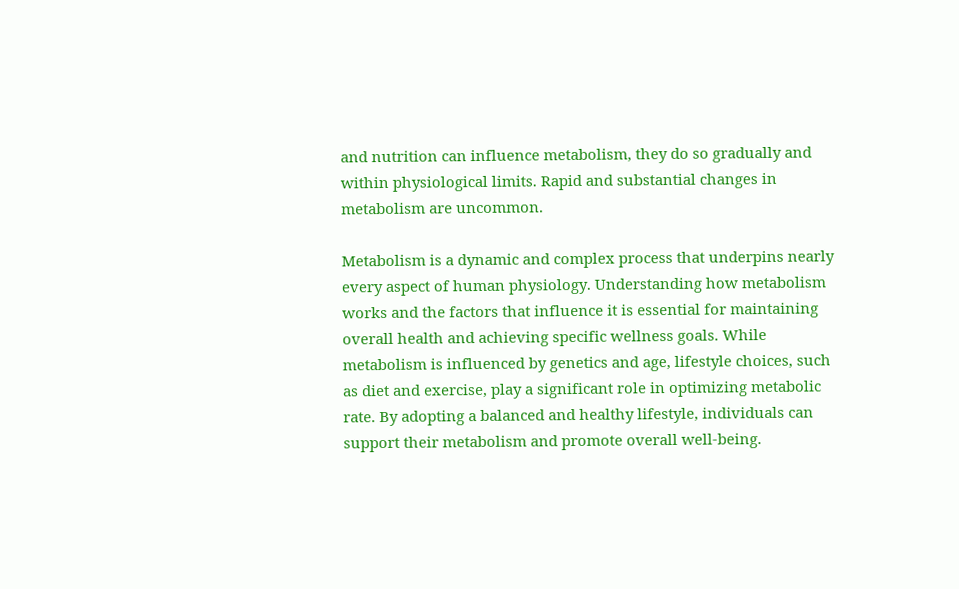and nutrition can influence metabolism, they do so gradually and within physiological limits. Rapid and substantial changes in metabolism are uncommon.

Metabolism is a dynamic and complex process that underpins nearly every aspect of human physiology. Understanding how metabolism works and the factors that influence it is essential for maintaining overall health and achieving specific wellness goals. While metabolism is influenced by genetics and age, lifestyle choices, such as diet and exercise, play a significant role in optimizing metabolic rate. By adopting a balanced and healthy lifestyle, individuals can support their metabolism and promote overall well-being.